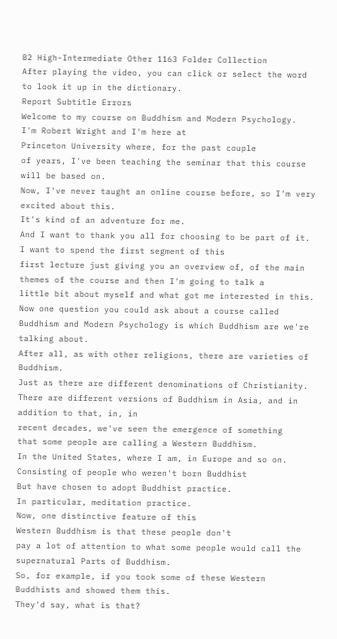B2 High-Intermediate Other 1163 Folder Collection
After playing the video, you can click or select the word to look it up in the dictionary.
Report Subtitle Errors
Welcome to my course on Buddhism and Modern Psychology.
I'm Robert Wright and I'm here at
Princeton University where, for the past couple
of years, I've been teaching the seminar that this course will be based on.
Now, I've never taught an online course before, so I'm very excited about this.
It's kind of an adventure for me.
And I want to thank you all for choosing to be part of it.
I want to spend the first segment of this
first lecture just giving you an overview of, of the main
themes of the course and then I'm going to talk a
little bit about myself and what got me interested in this.
Now one question you could ask about a course called
Buddhism and Modern Psychology is which Buddhism are we're talking about.
After all, as with other religions, there are varieties of Buddhism.
Just as there are different denominations of Christianity.
There are different versions of Buddhism in Asia, and in addition to that, in, in
recent decades, we've seen the emergence of something
that some people are calling a Western Buddhism.
In the United States, where I am, in Europe and so on.
Consisting of people who weren't born Buddhist
But have chosen to adopt Buddhist practice.
In particular, meditation practice.
Now, one distinctive feature of this
Western Buddhism is that these people don't
pay a lot of attention to what some people would call the supernatural Parts of Buddhism.
So, for example, if you took some of these Western Buddhists and showed them this.
They'd say, what is that?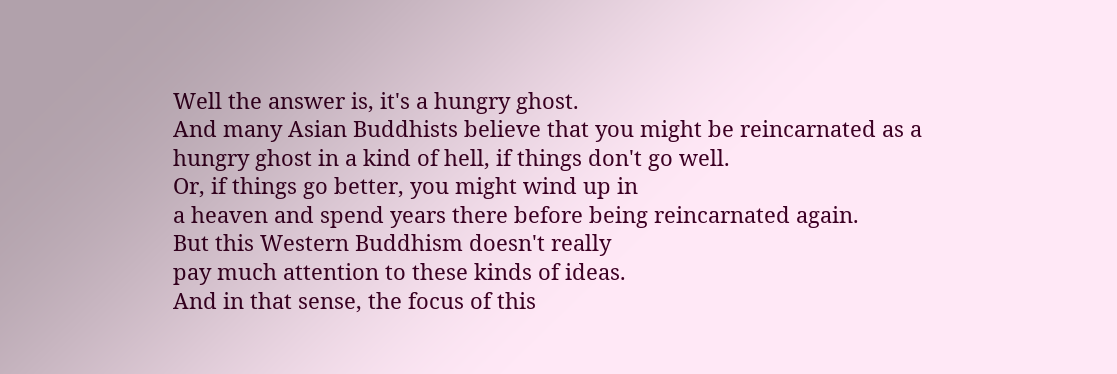Well the answer is, it's a hungry ghost.
And many Asian Buddhists believe that you might be reincarnated as a
hungry ghost in a kind of hell, if things don't go well.
Or, if things go better, you might wind up in
a heaven and spend years there before being reincarnated again.
But this Western Buddhism doesn't really
pay much attention to these kinds of ideas.
And in that sense, the focus of this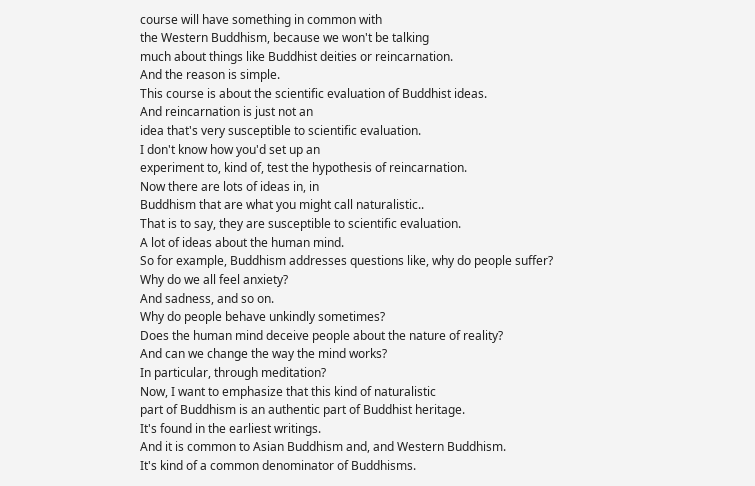course will have something in common with
the Western Buddhism, because we won't be talking
much about things like Buddhist deities or reincarnation.
And the reason is simple.
This course is about the scientific evaluation of Buddhist ideas.
And reincarnation is just not an
idea that's very susceptible to scientific evaluation.
I don't know how you'd set up an
experiment to, kind of, test the hypothesis of reincarnation.
Now there are lots of ideas in, in
Buddhism that are what you might call naturalistic..
That is to say, they are susceptible to scientific evaluation.
A lot of ideas about the human mind.
So for example, Buddhism addresses questions like, why do people suffer?
Why do we all feel anxiety?
And sadness, and so on.
Why do people behave unkindly sometimes?
Does the human mind deceive people about the nature of reality?
And can we change the way the mind works?
In particular, through meditation?
Now, I want to emphasize that this kind of naturalistic
part of Buddhism is an authentic part of Buddhist heritage.
It's found in the earliest writings.
And it is common to Asian Buddhism and, and Western Buddhism.
It's kind of a common denominator of Buddhisms.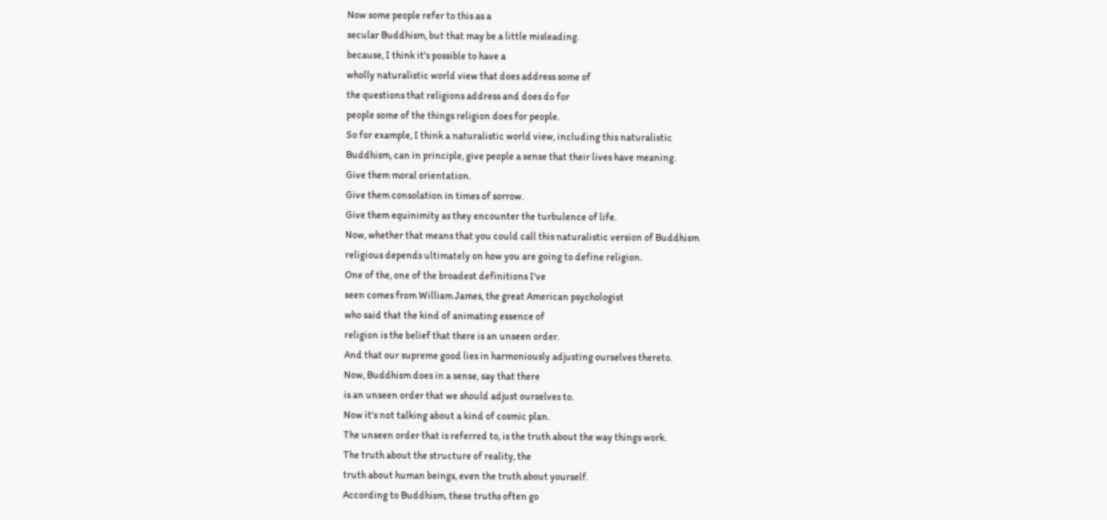Now some people refer to this as a
secular Buddhism, but that may be a little misleading.
because, I think it's possible to have a
wholly naturalistic world view that does address some of
the questions that religions address and does do for
people some of the things religion does for people.
So for example, I think a naturalistic world view, including this naturalistic
Buddhism, can in principle, give people a sense that their lives have meaning.
Give them moral orientation.
Give them consolation in times of sorrow.
Give them equinimity as they encounter the turbulence of life.
Now, whether that means that you could call this naturalistic version of Buddhism
religious depends ultimately on how you are going to define religion.
One of the, one of the broadest definitions I've
seen comes from William James, the great American psychologist
who said that the kind of animating essence of
religion is the belief that there is an unseen order.
And that our supreme good lies in harmoniously adjusting ourselves thereto.
Now, Buddhism does in a sense, say that there
is an unseen order that we should adjust ourselves to.
Now it's not talking about a kind of cosmic plan.
The unseen order that is referred to, is the truth about the way things work.
The truth about the structure of reality, the
truth about human beings, even the truth about yourself.
According to Buddhism, these truths often go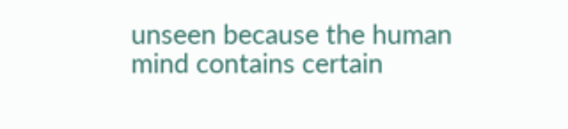unseen because the human mind contains certain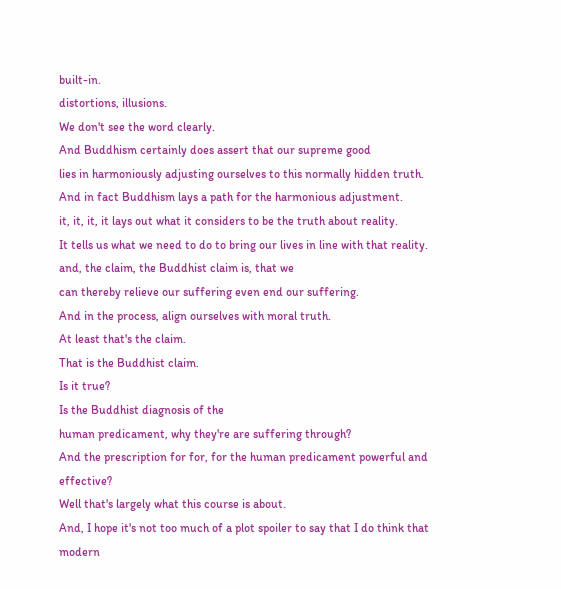built-in.
distortions, illusions.
We don't see the word clearly.
And Buddhism certainly does assert that our supreme good
lies in harmoniously adjusting ourselves to this normally hidden truth.
And in fact Buddhism lays a path for the harmonious adjustment.
it, it, it, it lays out what it considers to be the truth about reality.
It tells us what we need to do to bring our lives in line with that reality.
and, the claim, the Buddhist claim is, that we
can thereby relieve our suffering even end our suffering.
And in the process, align ourselves with moral truth.
At least that's the claim.
That is the Buddhist claim.
Is it true?
Is the Buddhist diagnosis of the
human predicament, why they're are suffering through?
And the prescription for for, for the human predicament powerful and effective?
Well that's largely what this course is about.
And, I hope it's not too much of a plot spoiler to say that I do think that modern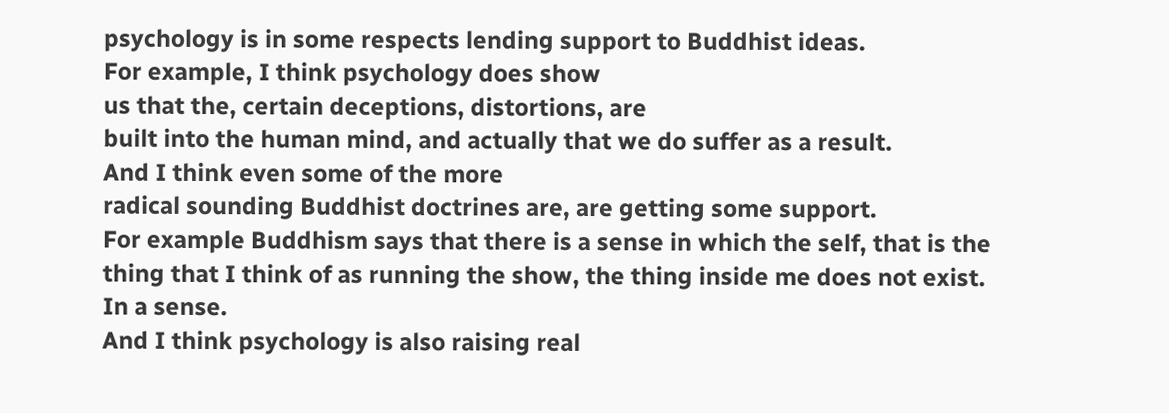psychology is in some respects lending support to Buddhist ideas.
For example, I think psychology does show
us that the, certain deceptions, distortions, are
built into the human mind, and actually that we do suffer as a result.
And I think even some of the more
radical sounding Buddhist doctrines are, are getting some support.
For example Buddhism says that there is a sense in which the self, that is the
thing that I think of as running the show, the thing inside me does not exist.
In a sense.
And I think psychology is also raising real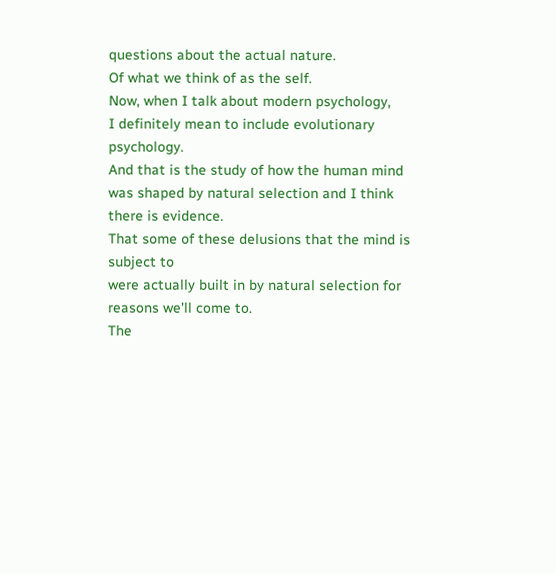questions about the actual nature.
Of what we think of as the self.
Now, when I talk about modern psychology,
I definitely mean to include evolutionary psychology.
And that is the study of how the human mind
was shaped by natural selection and I think there is evidence.
That some of these delusions that the mind is subject to
were actually built in by natural selection for reasons we'll come to.
The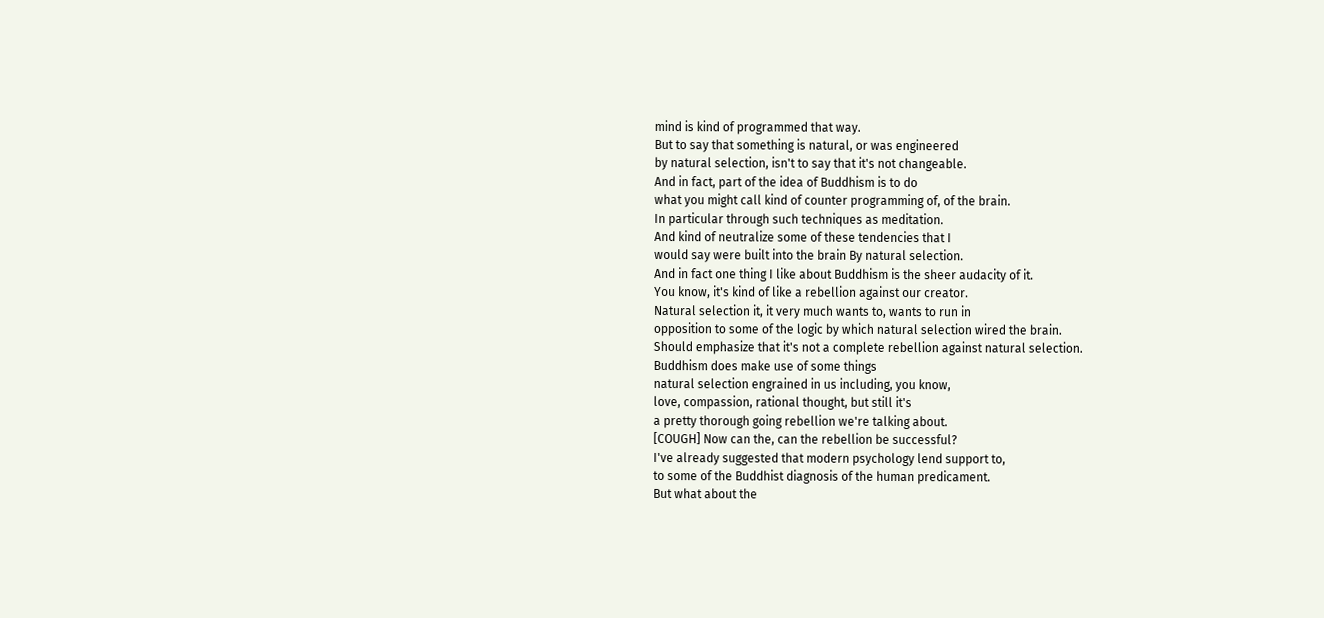mind is kind of programmed that way.
But to say that something is natural, or was engineered
by natural selection, isn't to say that it's not changeable.
And in fact, part of the idea of Buddhism is to do
what you might call kind of counter programming of, of the brain.
In particular through such techniques as meditation.
And kind of neutralize some of these tendencies that I
would say were built into the brain By natural selection.
And in fact one thing I like about Buddhism is the sheer audacity of it.
You know, it's kind of like a rebellion against our creator.
Natural selection it, it very much wants to, wants to run in
opposition to some of the logic by which natural selection wired the brain.
Should emphasize that it's not a complete rebellion against natural selection.
Buddhism does make use of some things
natural selection engrained in us including, you know,
love, compassion, rational thought, but still it's
a pretty thorough going rebellion we're talking about.
[COUGH] Now can the, can the rebellion be successful?
I've already suggested that modern psychology lend support to,
to some of the Buddhist diagnosis of the human predicament.
But what about the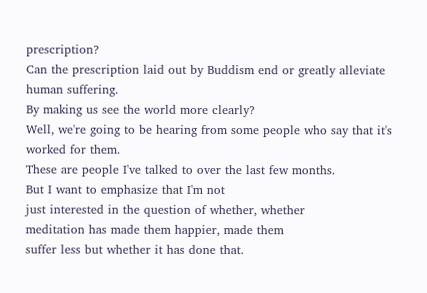prescription?
Can the prescription laid out by Buddism end or greatly alleviate human suffering.
By making us see the world more clearly?
Well, we're going to be hearing from some people who say that it's worked for them.
These are people I've talked to over the last few months.
But I want to emphasize that I'm not
just interested in the question of whether, whether
meditation has made them happier, made them
suffer less but whether it has done that.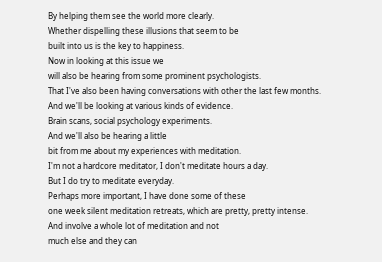By helping them see the world more clearly.
Whether dispelling these illusions that seem to be
built into us is the key to happiness.
Now in looking at this issue we
will also be hearing from some prominent psychologists.
That I've also been having conversations with other the last few months.
And we'll be looking at various kinds of evidence.
Brain scans, social psychology experiments.
And we'll also be hearing a little
bit from me about my experiences with meditation.
I'm not a hardcore meditator, I don't meditate hours a day.
But I do try to meditate everyday.
Perhaps more important, I have done some of these
one week silent meditation retreats, which are pretty, pretty intense.
And involve a whole lot of meditation and not
much else and they can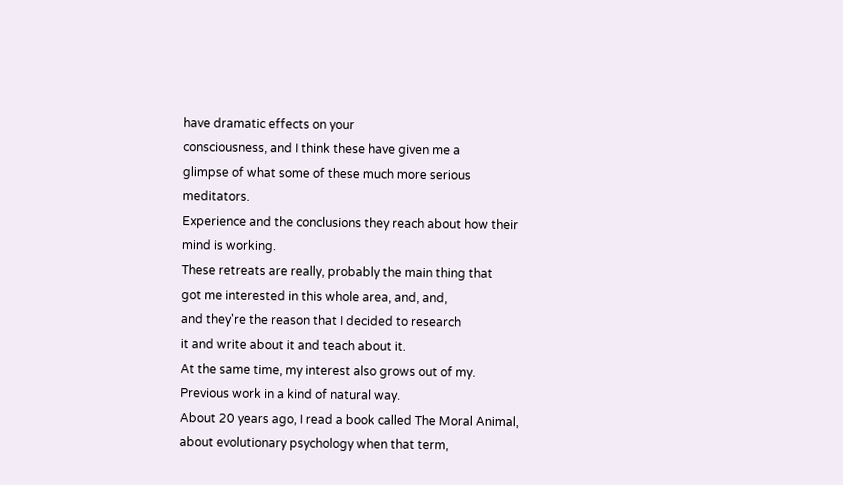have dramatic effects on your
consciousness, and I think these have given me a
glimpse of what some of these much more serious meditators.
Experience and the conclusions they reach about how their mind is working.
These retreats are really, probably the main thing that
got me interested in this whole area, and, and,
and they're the reason that I decided to research
it and write about it and teach about it.
At the same time, my interest also grows out of my.
Previous work in a kind of natural way.
About 20 years ago, I read a book called The Moral Animal,
about evolutionary psychology when that term,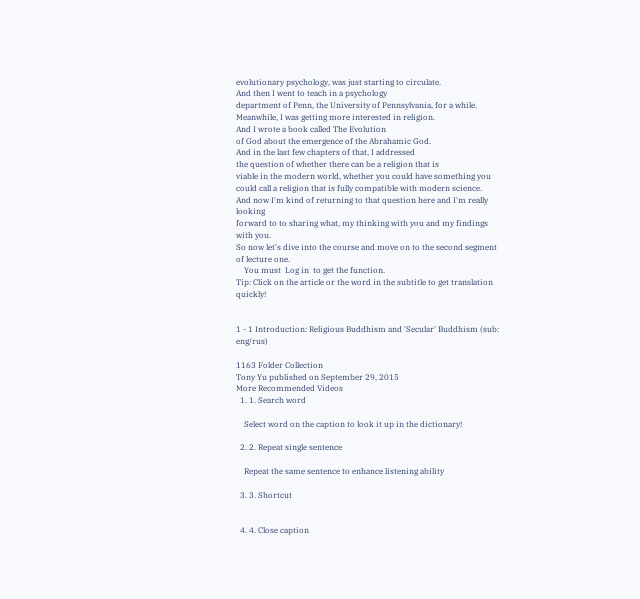evolutionary psychology, was just starting to circulate.
And then I went to teach in a psychology
department of Penn, the University of Pennsylvania, for a while.
Meanwhile, I was getting more interested in religion.
And I wrote a book called The Evolution
of God about the emergence of the Abrahamic God.
And in the last few chapters of that, I addressed
the question of whether there can be a religion that is
viable in the modern world, whether you could have something you
could call a religion that is fully compatible with modern science.
And now I'm kind of returning to that question here and I'm really looking
forward to to sharing what, my thinking with you and my findings with you.
So now let's dive into the course and move on to the second segment of lecture one.
    You must  Log in  to get the function.
Tip: Click on the article or the word in the subtitle to get translation quickly!


1 - 1 Introduction: Religious Buddhism and 'Secular' Buddhism (sub: eng/rus)

1163 Folder Collection
Tony Yu published on September 29, 2015
More Recommended Videos
  1. 1. Search word

    Select word on the caption to look it up in the dictionary!

  2. 2. Repeat single sentence

    Repeat the same sentence to enhance listening ability

  3. 3. Shortcut


  4. 4. Close caption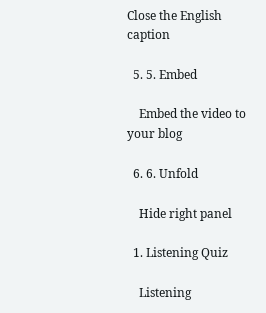Close the English caption

  5. 5. Embed

    Embed the video to your blog

  6. 6. Unfold

    Hide right panel

  1. Listening Quiz

    Listening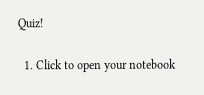Quiz!

  1. Click to open your notebook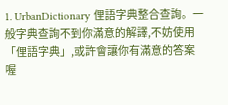1. UrbanDictionary 俚語字典整合查詢。一般字典查詢不到你滿意的解譯,不妨使用「俚語字典」,或許會讓你有滿意的答案喔